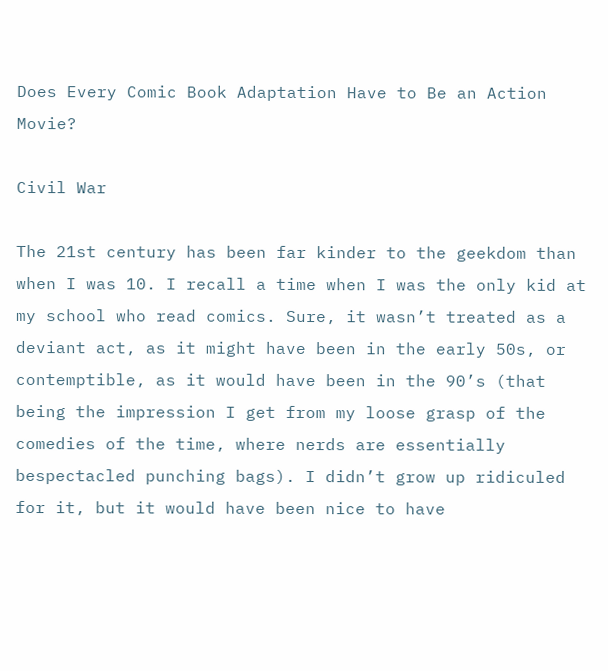Does Every Comic Book Adaptation Have to Be an Action Movie?

Civil War

The 21st century has been far kinder to the geekdom than when I was 10. I recall a time when I was the only kid at my school who read comics. Sure, it wasn’t treated as a deviant act, as it might have been in the early 50s, or contemptible, as it would have been in the 90’s (that being the impression I get from my loose grasp of the comedies of the time, where nerds are essentially bespectacled punching bags). I didn’t grow up ridiculed for it, but it would have been nice to have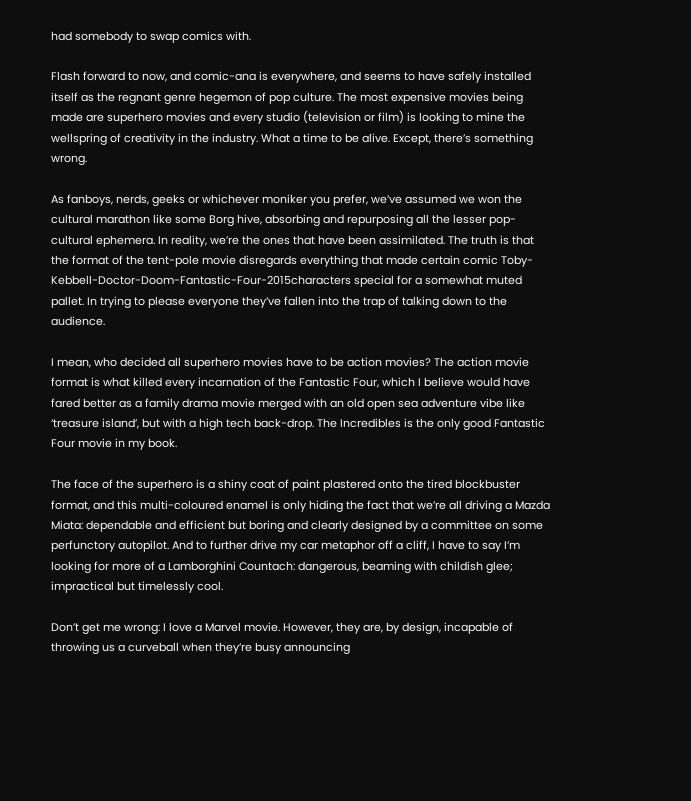had somebody to swap comics with.

Flash forward to now, and comic-ana is everywhere, and seems to have safely installed itself as the regnant genre hegemon of pop culture. The most expensive movies being made are superhero movies and every studio (television or film) is looking to mine the wellspring of creativity in the industry. What a time to be alive. Except, there’s something wrong.

As fanboys, nerds, geeks or whichever moniker you prefer, we’ve assumed we won the cultural marathon like some Borg hive, absorbing and repurposing all the lesser pop-cultural ephemera. In reality, we’re the ones that have been assimilated. The truth is that the format of the tent-pole movie disregards everything that made certain comic Toby-Kebbell-Doctor-Doom-Fantastic-Four-2015characters special for a somewhat muted pallet. In trying to please everyone they’ve fallen into the trap of talking down to the audience.

I mean, who decided all superhero movies have to be action movies? The action movie format is what killed every incarnation of the Fantastic Four, which I believe would have fared better as a family drama movie merged with an old open sea adventure vibe like ‘treasure island’, but with a high tech back-drop. The Incredibles is the only good Fantastic Four movie in my book.

The face of the superhero is a shiny coat of paint plastered onto the tired blockbuster format, and this multi-coloured enamel is only hiding the fact that we’re all driving a Mazda Miata: dependable and efficient but boring and clearly designed by a committee on some perfunctory autopilot. And to further drive my car metaphor off a cliff, I have to say I’m looking for more of a Lamborghini Countach: dangerous, beaming with childish glee; impractical but timelessly cool.

Don’t get me wrong: I love a Marvel movie. However, they are, by design, incapable of throwing us a curveball when they’re busy announcing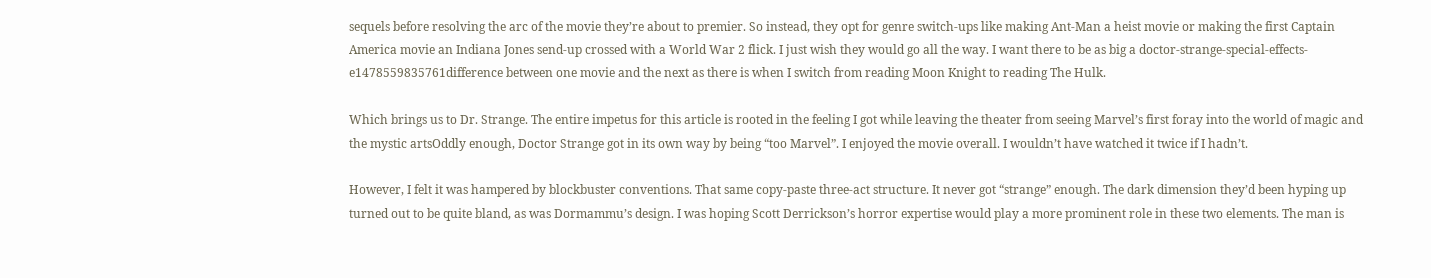sequels before resolving the arc of the movie they’re about to premier. So instead, they opt for genre switch-ups like making Ant-Man a heist movie or making the first Captain America movie an Indiana Jones send-up crossed with a World War 2 flick. I just wish they would go all the way. I want there to be as big a doctor-strange-special-effects-e1478559835761difference between one movie and the next as there is when I switch from reading Moon Knight to reading The Hulk.

Which brings us to Dr. Strange. The entire impetus for this article is rooted in the feeling I got while leaving the theater from seeing Marvel’s first foray into the world of magic and the mystic artsOddly enough, Doctor Strange got in its own way by being “too Marvel”. I enjoyed the movie overall. I wouldn’t have watched it twice if I hadn’t.

However, I felt it was hampered by blockbuster conventions. That same copy-paste three-act structure. It never got “strange” enough. The dark dimension they’d been hyping up turned out to be quite bland, as was Dormammu’s design. I was hoping Scott Derrickson’s horror expertise would play a more prominent role in these two elements. The man is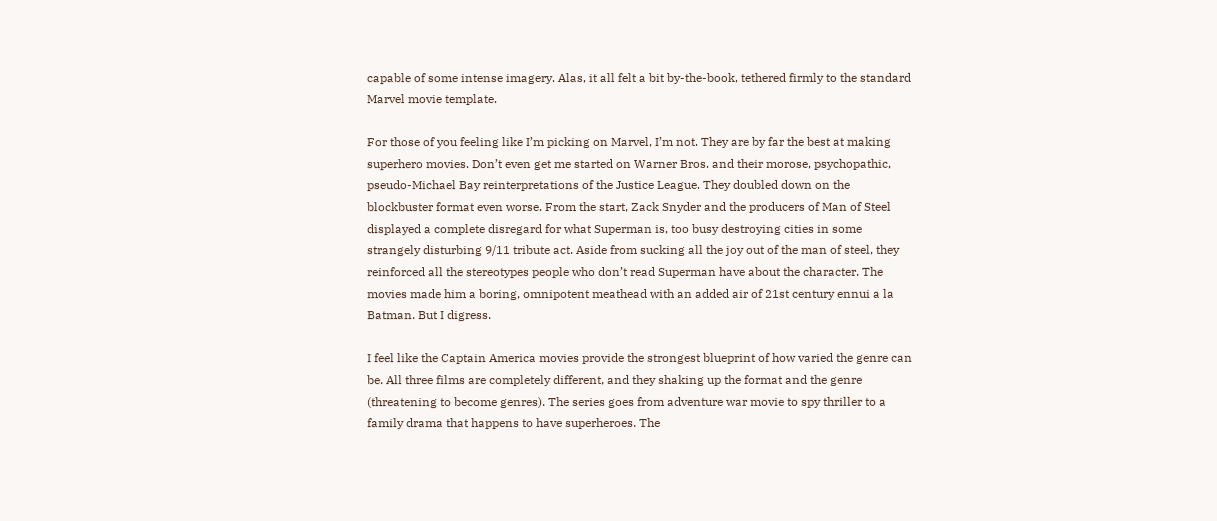capable of some intense imagery. Alas, it all felt a bit by-the-book, tethered firmly to the standard Marvel movie template.

For those of you feeling like I’m picking on Marvel, I’m not. They are by far the best at making superhero movies. Don’t even get me started on Warner Bros. and their morose, psychopathic, pseudo-Michael Bay reinterpretations of the Justice League. They doubled down on the blockbuster format even worse. From the start, Zack Snyder and the producers of Man of Steel displayed a complete disregard for what Superman is, too busy destroying cities in some strangely disturbing 9/11 tribute act. Aside from sucking all the joy out of the man of steel, they reinforced all the stereotypes people who don’t read Superman have about the character. The movies made him a boring, omnipotent meathead with an added air of 21st century ennui a la Batman. But I digress.

I feel like the Captain America movies provide the strongest blueprint of how varied the genre can be. All three films are completely different, and they shaking up the format and the genre (threatening to become genres). The series goes from adventure war movie to spy thriller to a family drama that happens to have superheroes. The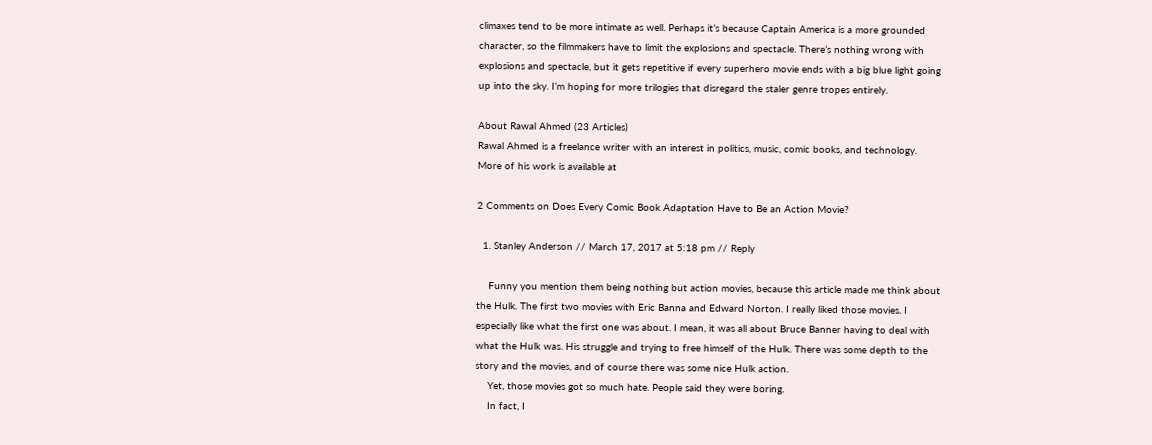climaxes tend to be more intimate as well. Perhaps it’s because Captain America is a more grounded character, so the filmmakers have to limit the explosions and spectacle. There’s nothing wrong with explosions and spectacle, but it gets repetitive if every superhero movie ends with a big blue light going up into the sky. I’m hoping for more trilogies that disregard the staler genre tropes entirely.

About Rawal Ahmed (23 Articles)
Rawal Ahmed is a freelance writer with an interest in politics, music, comic books, and technology. More of his work is available at

2 Comments on Does Every Comic Book Adaptation Have to Be an Action Movie?

  1. Stanley Anderson // March 17, 2017 at 5:18 pm // Reply

    Funny you mention them being nothing but action movies, because this article made me think about the Hulk. The first two movies with Eric Banna and Edward Norton. I really liked those movies. I especially like what the first one was about. I mean, it was all about Bruce Banner having to deal with what the Hulk was. His struggle and trying to free himself of the Hulk. There was some depth to the story and the movies, and of course there was some nice Hulk action.
    Yet, those movies got so much hate. People said they were boring.
    In fact, I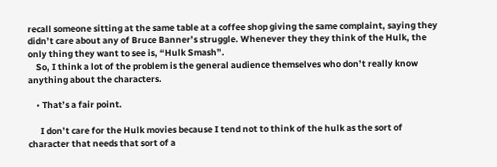recall someone sitting at the same table at a coffee shop giving the same complaint, saying they didn’t care about any of Bruce Banner’s struggle. Whenever they they think of the Hulk, the only thing they want to see is, “Hulk Smash”.
    So, I think a lot of the problem is the general audience themselves who don’t really know anything about the characters.

    • That’s a fair point.

      I don’t care for the Hulk movies because I tend not to think of the hulk as the sort of character that needs that sort of a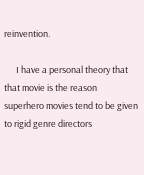reinvention.

      I have a personal theory that that movie is the reason superhero movies tend to be given to rigid genre directors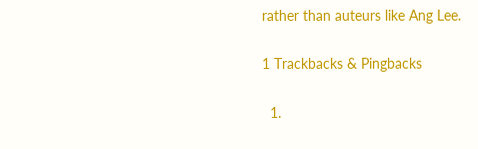rather than auteurs like Ang Lee.

1 Trackbacks & Pingbacks

  1.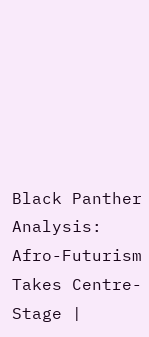Black Panther Analysis: Afro-Futurism Takes Centre-Stage |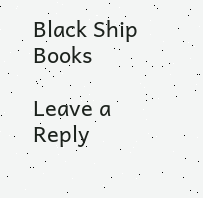Black Ship Books

Leave a Reply